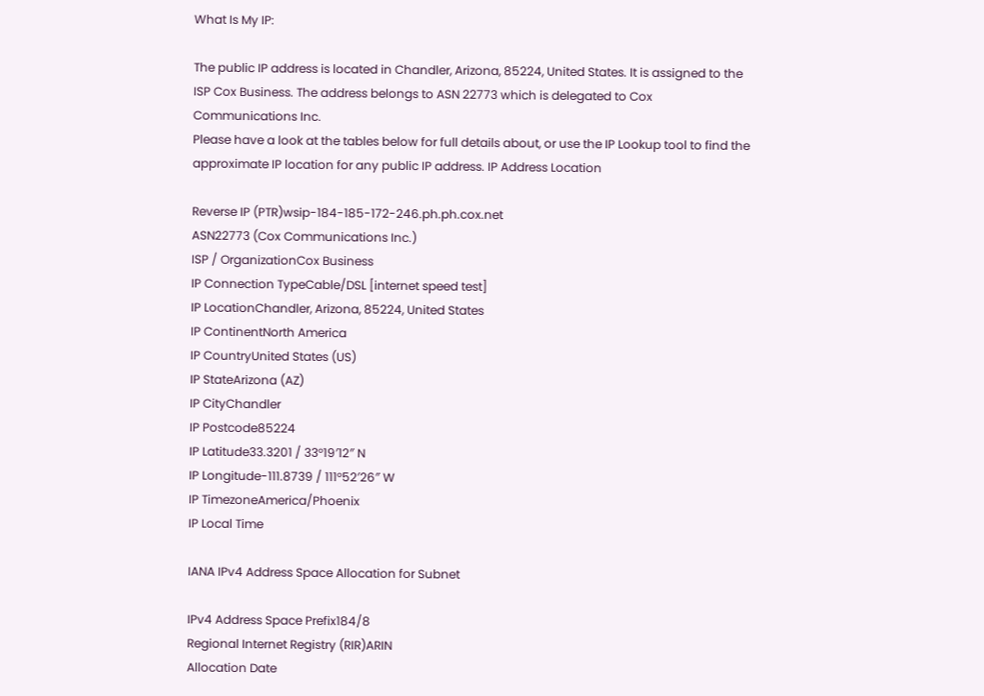What Is My IP:

The public IP address is located in Chandler, Arizona, 85224, United States. It is assigned to the ISP Cox Business. The address belongs to ASN 22773 which is delegated to Cox Communications Inc.
Please have a look at the tables below for full details about, or use the IP Lookup tool to find the approximate IP location for any public IP address. IP Address Location

Reverse IP (PTR)wsip-184-185-172-246.ph.ph.cox.net
ASN22773 (Cox Communications Inc.)
ISP / OrganizationCox Business
IP Connection TypeCable/DSL [internet speed test]
IP LocationChandler, Arizona, 85224, United States
IP ContinentNorth America
IP CountryUnited States (US)
IP StateArizona (AZ)
IP CityChandler
IP Postcode85224
IP Latitude33.3201 / 33°19′12″ N
IP Longitude-111.8739 / 111°52′26″ W
IP TimezoneAmerica/Phoenix
IP Local Time

IANA IPv4 Address Space Allocation for Subnet

IPv4 Address Space Prefix184/8
Regional Internet Registry (RIR)ARIN
Allocation Date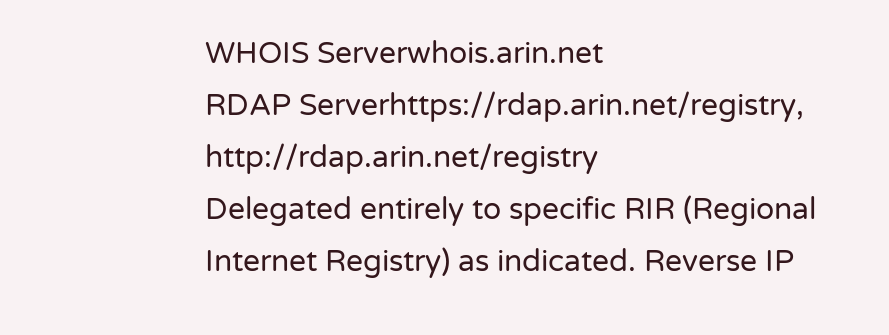WHOIS Serverwhois.arin.net
RDAP Serverhttps://rdap.arin.net/registry, http://rdap.arin.net/registry
Delegated entirely to specific RIR (Regional Internet Registry) as indicated. Reverse IP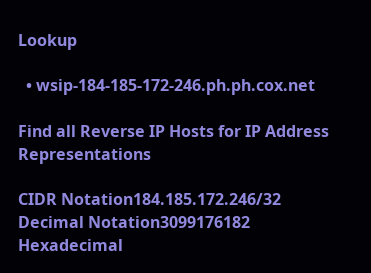Lookup

  • wsip-184-185-172-246.ph.ph.cox.net

Find all Reverse IP Hosts for IP Address Representations

CIDR Notation184.185.172.246/32
Decimal Notation3099176182
Hexadecimal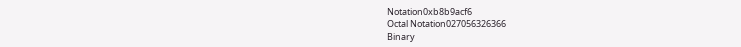Notation0xb8b9acf6
Octal Notation027056326366
Binary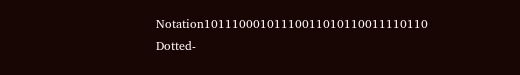Notation10111000101110011010110011110110
Dotted-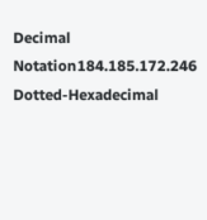Decimal Notation184.185.172.246
Dotted-Hexadecimal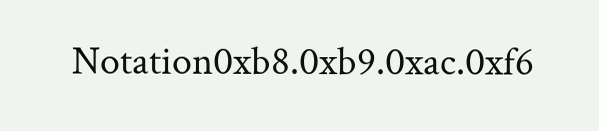Notation0xb8.0xb9.0xac.0xf6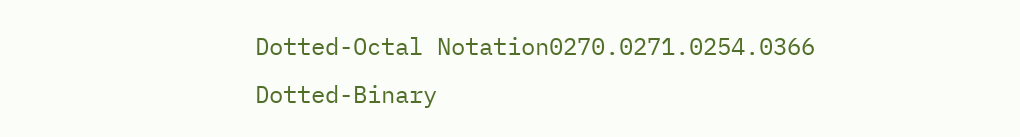Dotted-Octal Notation0270.0271.0254.0366
Dotted-Binary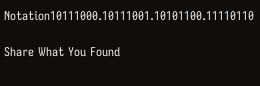Notation10111000.10111001.10101100.11110110

Share What You Found